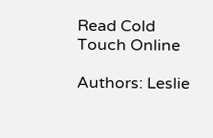Read Cold Touch Online

Authors: Leslie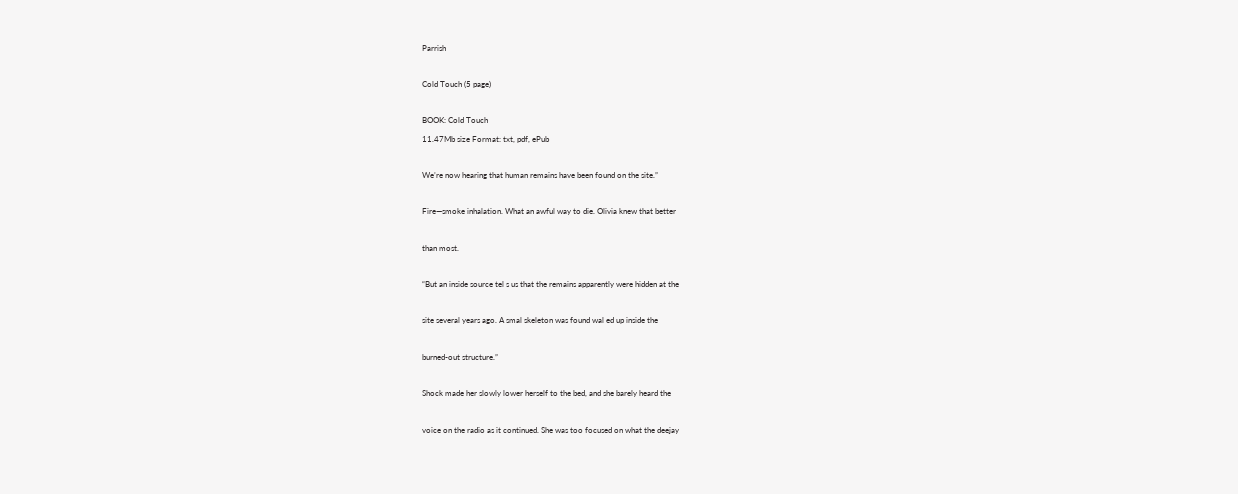Parrish

Cold Touch (5 page)

BOOK: Cold Touch
11.47Mb size Format: txt, pdf, ePub

We’re now hearing that human remains have been found on the site.”

Fire—smoke inhalation. What an awful way to die. Olivia knew that better

than most.

“But an inside source tel s us that the remains apparently were hidden at the

site several years ago. A smal skeleton was found wal ed up inside the

burned-out structure.”

Shock made her slowly lower herself to the bed, and she barely heard the

voice on the radio as it continued. She was too focused on what the deejay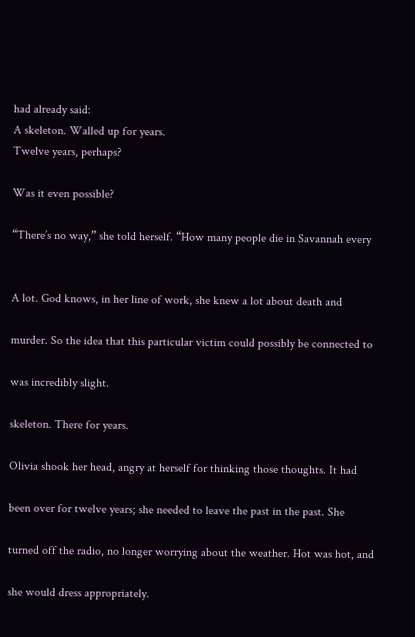had already said:
A skeleton. Walled up for years.
Twelve years, perhaps?

Was it even possible?

“There’s no way,” she told herself. “How many people die in Savannah every


A lot. God knows, in her line of work, she knew a lot about death and

murder. So the idea that this particular victim could possibly be connected to

was incredibly slight.

skeleton. There for years.

Olivia shook her head, angry at herself for thinking those thoughts. It had

been over for twelve years; she needed to leave the past in the past. She

turned off the radio, no longer worrying about the weather. Hot was hot, and

she would dress appropriately.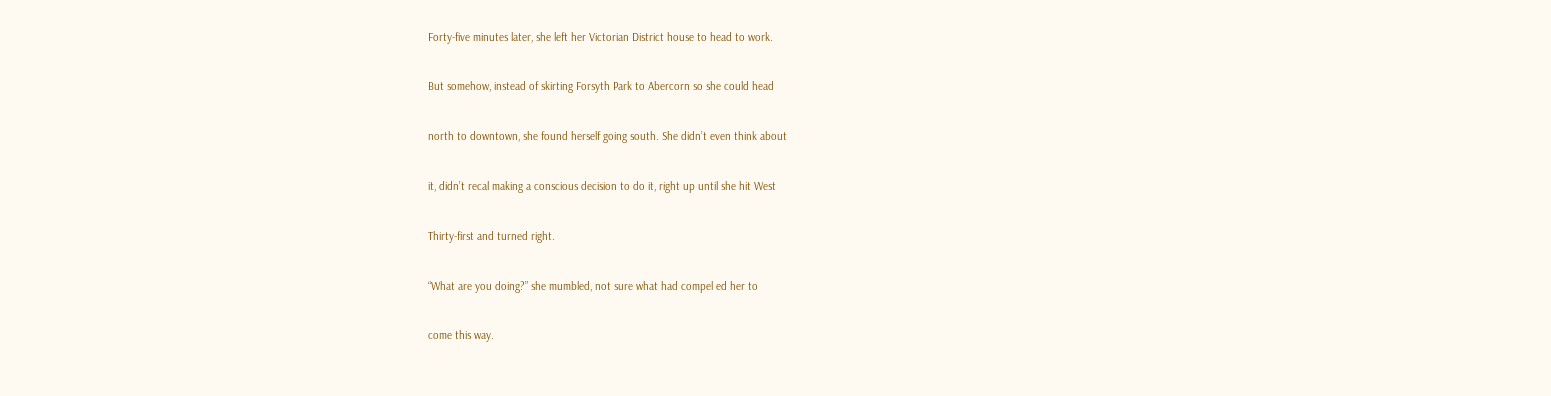Forty-five minutes later, she left her Victorian District house to head to work.

But somehow, instead of skirting Forsyth Park to Abercorn so she could head

north to downtown, she found herself going south. She didn’t even think about

it, didn’t recal making a conscious decision to do it, right up until she hit West

Thirty-first and turned right.

“What are you doing?” she mumbled, not sure what had compel ed her to

come this way.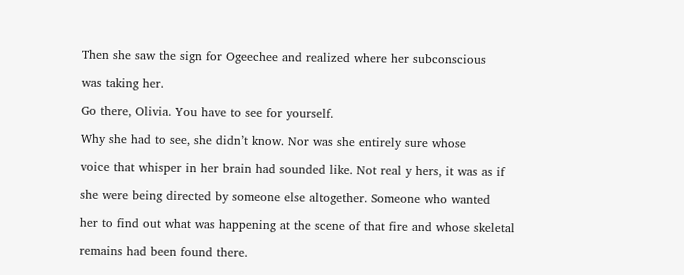Then she saw the sign for Ogeechee and realized where her subconscious

was taking her.

Go there, Olivia. You have to see for yourself.

Why she had to see, she didn’t know. Nor was she entirely sure whose

voice that whisper in her brain had sounded like. Not real y hers, it was as if

she were being directed by someone else altogether. Someone who wanted

her to find out what was happening at the scene of that fire and whose skeletal

remains had been found there.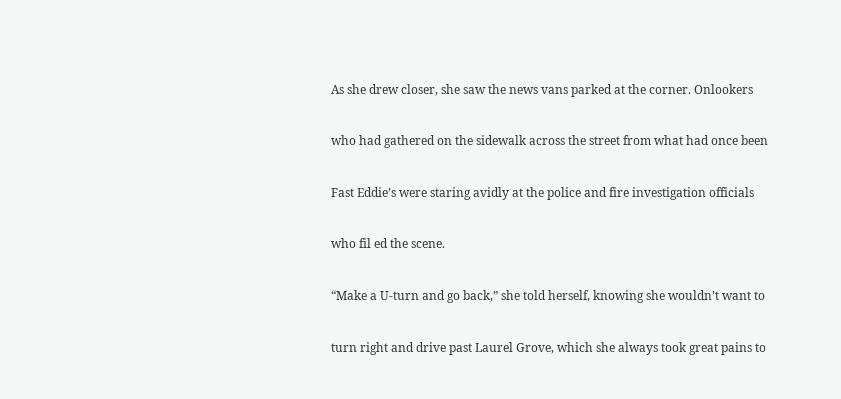As she drew closer, she saw the news vans parked at the corner. Onlookers

who had gathered on the sidewalk across the street from what had once been

Fast Eddie’s were staring avidly at the police and fire investigation officials

who fil ed the scene.

“Make a U-turn and go back,” she told herself, knowing she wouldn’t want to

turn right and drive past Laurel Grove, which she always took great pains to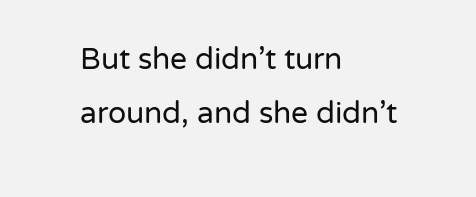But she didn’t turn around, and she didn’t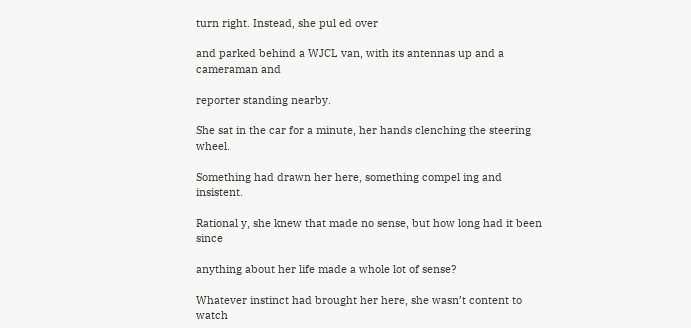turn right. Instead, she pul ed over

and parked behind a WJCL van, with its antennas up and a cameraman and

reporter standing nearby.

She sat in the car for a minute, her hands clenching the steering wheel.

Something had drawn her here, something compel ing and insistent.

Rational y, she knew that made no sense, but how long had it been since

anything about her life made a whole lot of sense?

Whatever instinct had brought her here, she wasn’t content to watch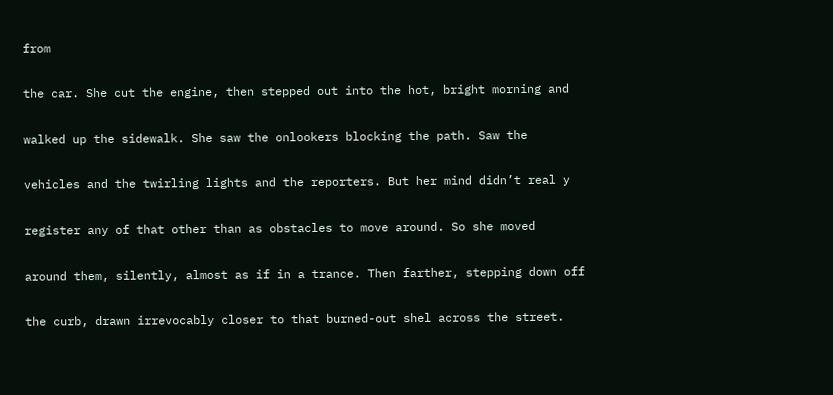from

the car. She cut the engine, then stepped out into the hot, bright morning and

walked up the sidewalk. She saw the onlookers blocking the path. Saw the

vehicles and the twirling lights and the reporters. But her mind didn’t real y

register any of that other than as obstacles to move around. So she moved

around them, silently, almost as if in a trance. Then farther, stepping down off

the curb, drawn irrevocably closer to that burned-out shel across the street.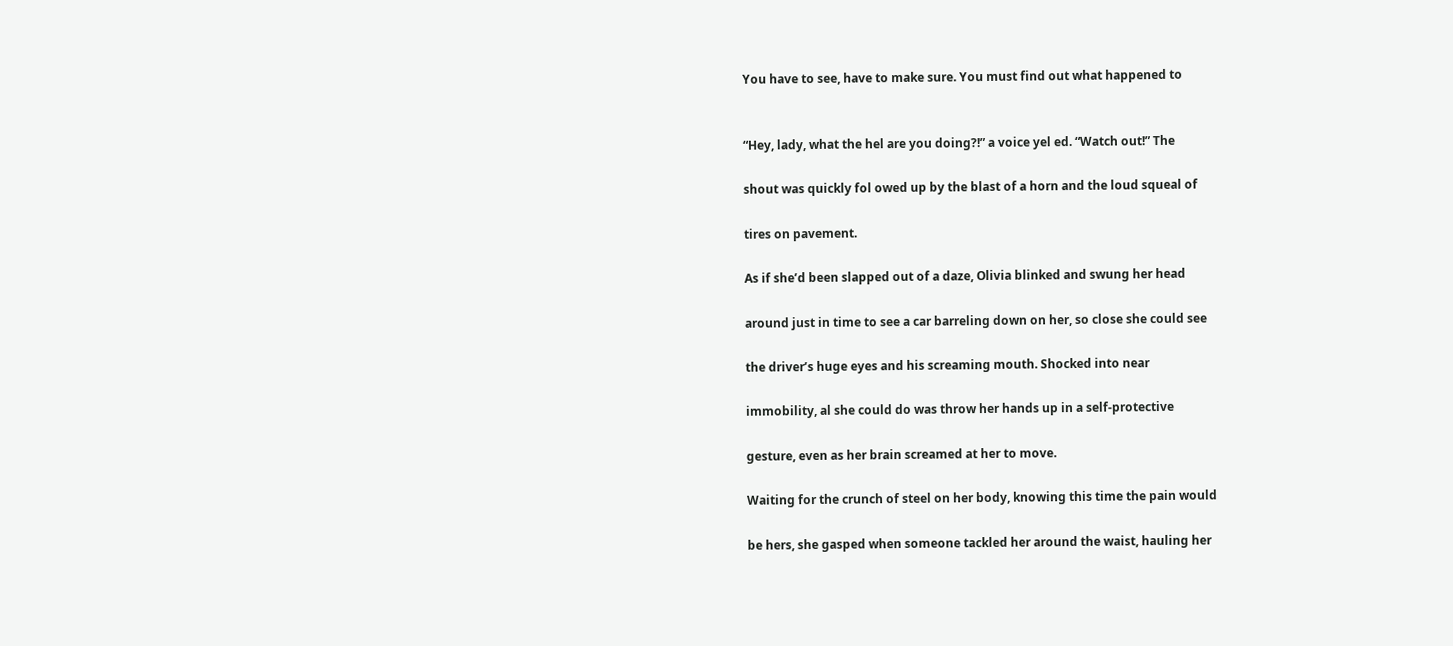You have to see, have to make sure. You must find out what happened to


“Hey, lady, what the hel are you doing?!” a voice yel ed. “Watch out!” The

shout was quickly fol owed up by the blast of a horn and the loud squeal of

tires on pavement.

As if she’d been slapped out of a daze, Olivia blinked and swung her head

around just in time to see a car barreling down on her, so close she could see

the driver’s huge eyes and his screaming mouth. Shocked into near

immobility, al she could do was throw her hands up in a self-protective

gesture, even as her brain screamed at her to move.

Waiting for the crunch of steel on her body, knowing this time the pain would

be hers, she gasped when someone tackled her around the waist, hauling her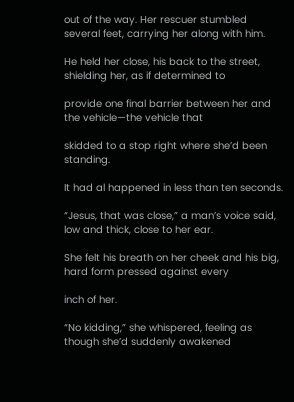out of the way. Her rescuer stumbled several feet, carrying her along with him.

He held her close, his back to the street, shielding her, as if determined to

provide one final barrier between her and the vehicle—the vehicle that

skidded to a stop right where she’d been standing.

It had al happened in less than ten seconds.

“Jesus, that was close,” a man’s voice said, low and thick, close to her ear.

She felt his breath on her cheek and his big, hard form pressed against every

inch of her.

“No kidding,” she whispered, feeling as though she’d suddenly awakened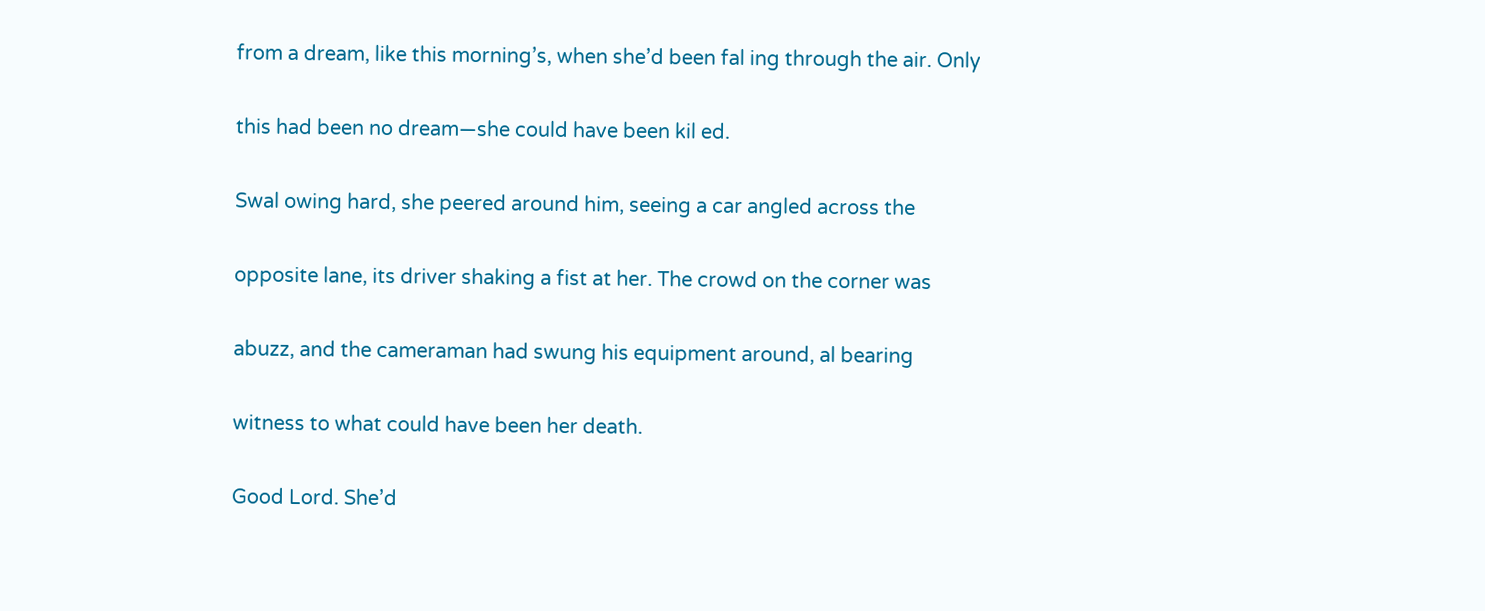from a dream, like this morning’s, when she’d been fal ing through the air. Only

this had been no dream—she could have been kil ed.

Swal owing hard, she peered around him, seeing a car angled across the

opposite lane, its driver shaking a fist at her. The crowd on the corner was

abuzz, and the cameraman had swung his equipment around, al bearing

witness to what could have been her death.

Good Lord. She’d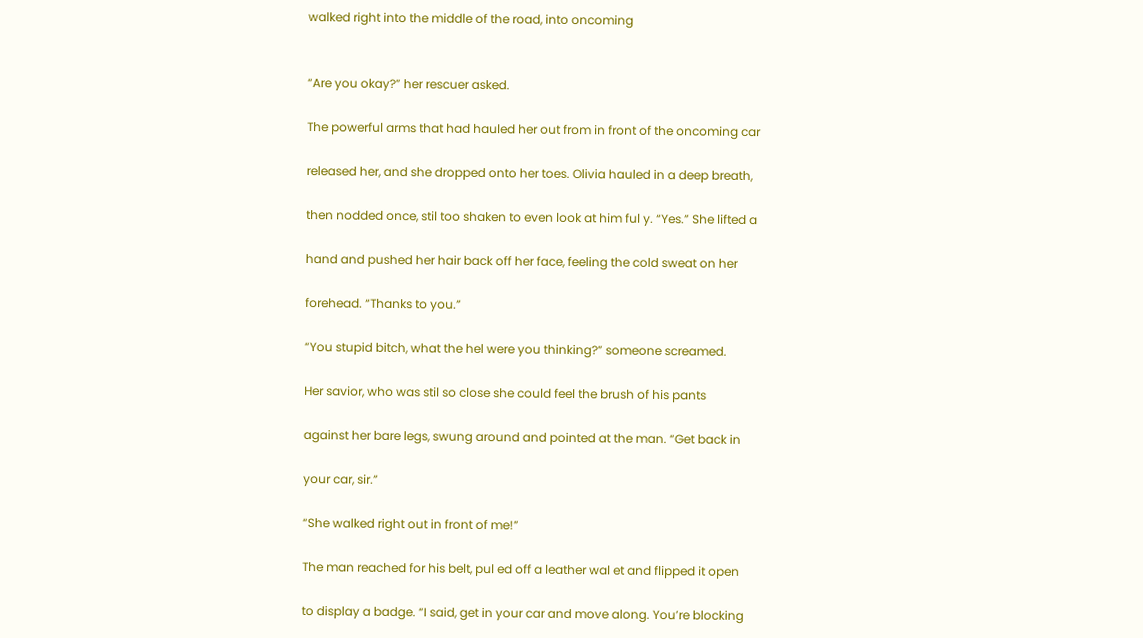walked right into the middle of the road, into oncoming


“Are you okay?” her rescuer asked.

The powerful arms that had hauled her out from in front of the oncoming car

released her, and she dropped onto her toes. Olivia hauled in a deep breath,

then nodded once, stil too shaken to even look at him ful y. “Yes.” She lifted a

hand and pushed her hair back off her face, feeling the cold sweat on her

forehead. “Thanks to you.”

“You stupid bitch, what the hel were you thinking?” someone screamed.

Her savior, who was stil so close she could feel the brush of his pants

against her bare legs, swung around and pointed at the man. “Get back in

your car, sir.”

“She walked right out in front of me!”

The man reached for his belt, pul ed off a leather wal et and flipped it open

to display a badge. “I said, get in your car and move along. You’re blocking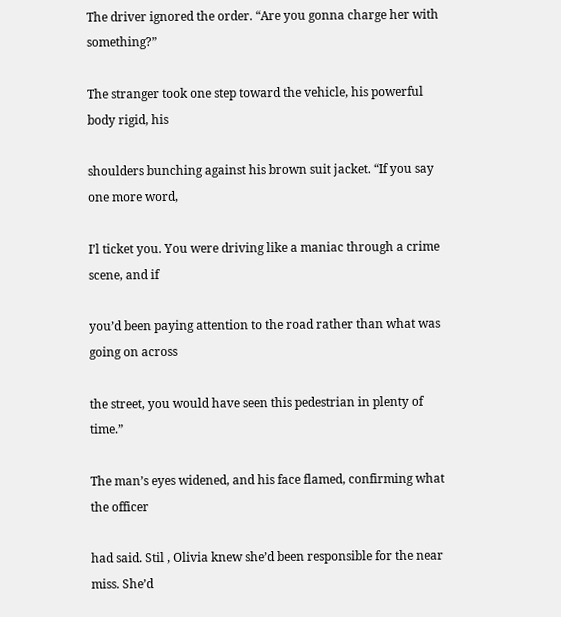The driver ignored the order. “Are you gonna charge her with something?”

The stranger took one step toward the vehicle, his powerful body rigid, his

shoulders bunching against his brown suit jacket. “If you say one more word,

I’l ticket you. You were driving like a maniac through a crime scene, and if

you’d been paying attention to the road rather than what was going on across

the street, you would have seen this pedestrian in plenty of time.”

The man’s eyes widened, and his face flamed, confirming what the officer

had said. Stil , Olivia knew she’d been responsible for the near miss. She’d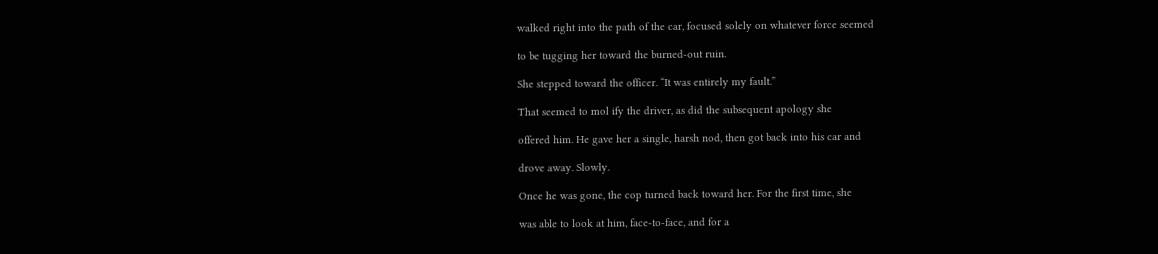walked right into the path of the car, focused solely on whatever force seemed

to be tugging her toward the burned-out ruin.

She stepped toward the officer. “It was entirely my fault.”

That seemed to mol ify the driver, as did the subsequent apology she

offered him. He gave her a single, harsh nod, then got back into his car and

drove away. Slowly.

Once he was gone, the cop turned back toward her. For the first time, she

was able to look at him, face-to-face, and for a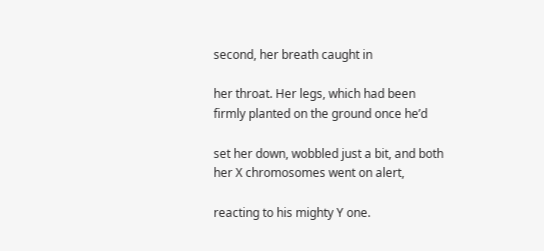second, her breath caught in

her throat. Her legs, which had been firmly planted on the ground once he’d

set her down, wobbled just a bit, and both her X chromosomes went on alert,

reacting to his mighty Y one.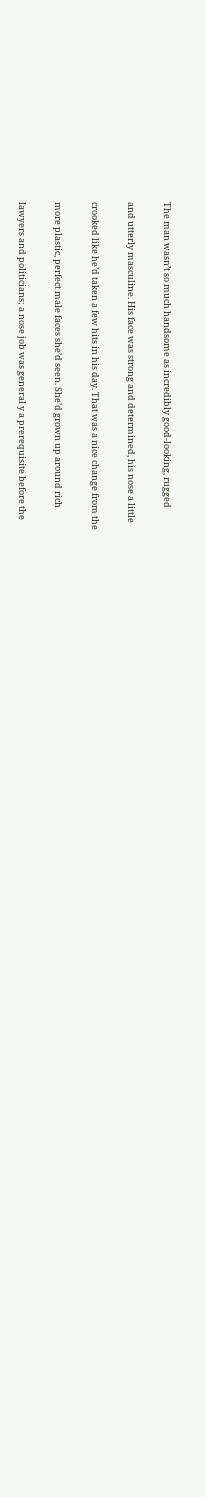The man wasn’t so much handsome as incredibly good-looking, rugged

and utterly masculine. His face was strong and determined, his nose a little

crooked like he’d taken a few hits in his day. That was a nice change from the

more plastic, perfect male faces she’d seen. She’d grown up around rich

lawyers and politicians; a nose job was general y a prerequisite before the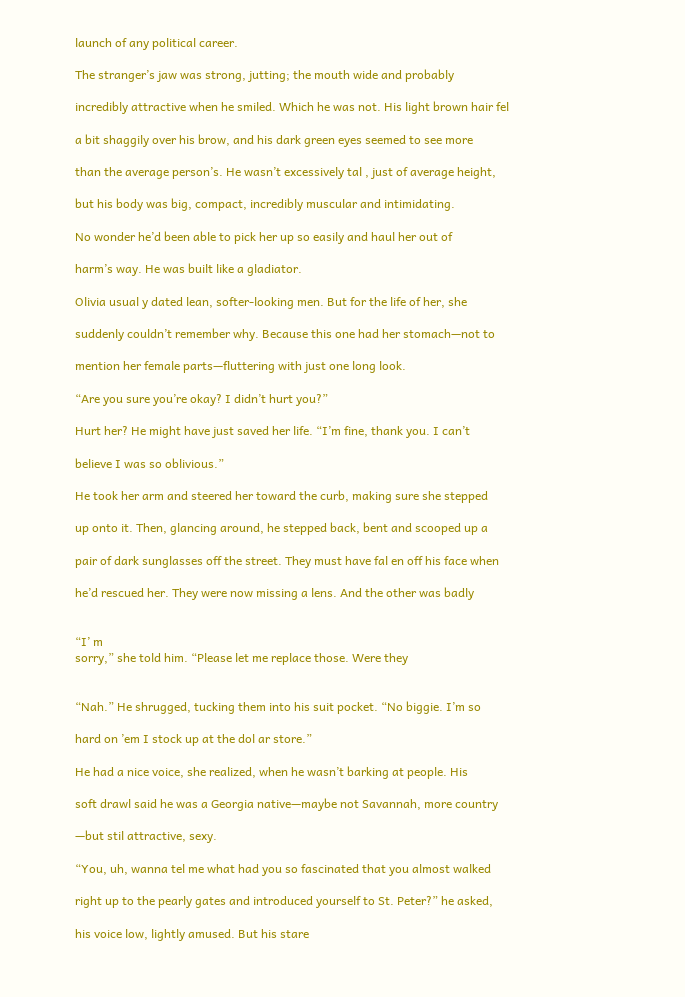launch of any political career.

The stranger’s jaw was strong, jutting; the mouth wide and probably

incredibly attractive when he smiled. Which he was not. His light brown hair fel

a bit shaggily over his brow, and his dark green eyes seemed to see more

than the average person’s. He wasn’t excessively tal , just of average height,

but his body was big, compact, incredibly muscular and intimidating.

No wonder he’d been able to pick her up so easily and haul her out of

harm’s way. He was built like a gladiator.

Olivia usual y dated lean, softer-looking men. But for the life of her, she

suddenly couldn’t remember why. Because this one had her stomach—not to

mention her female parts—fluttering with just one long look.

“Are you sure you’re okay? I didn’t hurt you?”

Hurt her? He might have just saved her life. “I’m fine, thank you. I can’t

believe I was so oblivious.”

He took her arm and steered her toward the curb, making sure she stepped

up onto it. Then, glancing around, he stepped back, bent and scooped up a

pair of dark sunglasses off the street. They must have fal en off his face when

he’d rescued her. They were now missing a lens. And the other was badly


“I’ m
sorry,” she told him. “Please let me replace those. Were they


“Nah.” He shrugged, tucking them into his suit pocket. “No biggie. I’m so

hard on ’em I stock up at the dol ar store.”

He had a nice voice, she realized, when he wasn’t barking at people. His

soft drawl said he was a Georgia native—maybe not Savannah, more country

—but stil attractive, sexy.

“You, uh, wanna tel me what had you so fascinated that you almost walked

right up to the pearly gates and introduced yourself to St. Peter?” he asked,

his voice low, lightly amused. But his stare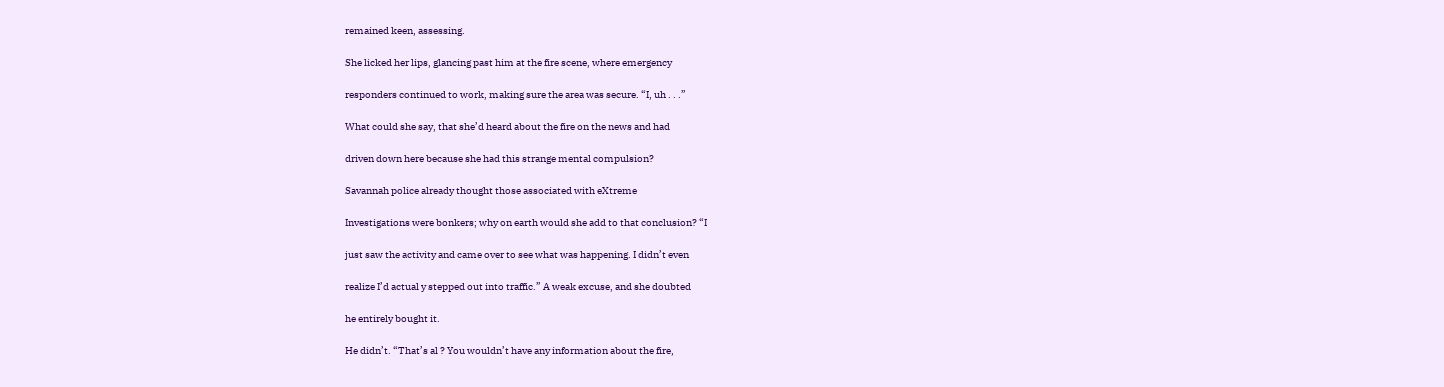remained keen, assessing.

She licked her lips, glancing past him at the fire scene, where emergency

responders continued to work, making sure the area was secure. “I, uh . . .”

What could she say, that she’d heard about the fire on the news and had

driven down here because she had this strange mental compulsion?

Savannah police already thought those associated with eXtreme

Investigations were bonkers; why on earth would she add to that conclusion? “I

just saw the activity and came over to see what was happening. I didn’t even

realize I’d actual y stepped out into traffic.” A weak excuse, and she doubted

he entirely bought it.

He didn’t. “That’s al ? You wouldn’t have any information about the fire,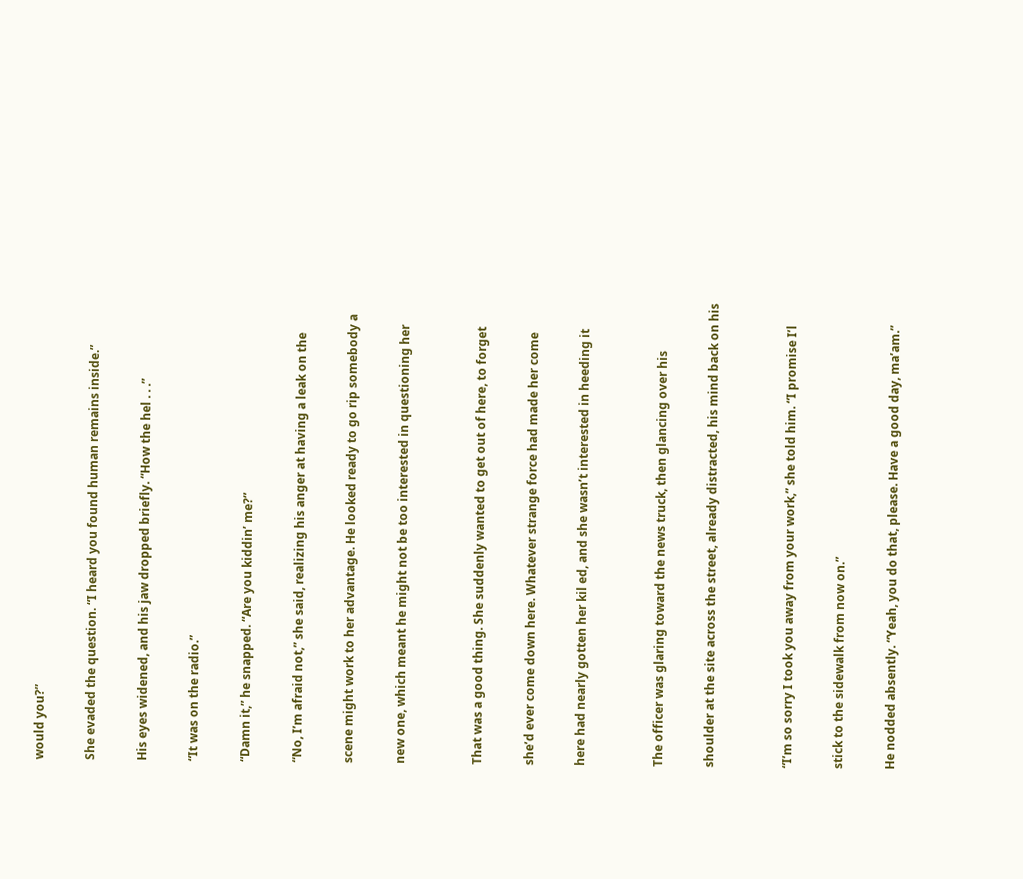would you?”

She evaded the question. “I heard you found human remains inside.”

His eyes widened, and his jaw dropped briefly. “How the hel . . .”

“It was on the radio.”

“Damn it,” he snapped. “Are you kiddin’ me?”

“No, I’m afraid not,” she said, realizing his anger at having a leak on the

scene might work to her advantage. He looked ready to go rip somebody a

new one, which meant he might not be too interested in questioning her


That was a good thing. She suddenly wanted to get out of here, to forget

she’d ever come down here. Whatever strange force had made her come

here had nearly gotten her kil ed, and she wasn’t interested in heeding it


The officer was glaring toward the news truck, then glancing over his

shoulder at the site across the street, already distracted, his mind back on his


“I’m so sorry I took you away from your work,” she told him. “I promise I’l

stick to the sidewalk from now on.”

He nodded absently. “Yeah, you do that, please. Have a good day, ma’am.”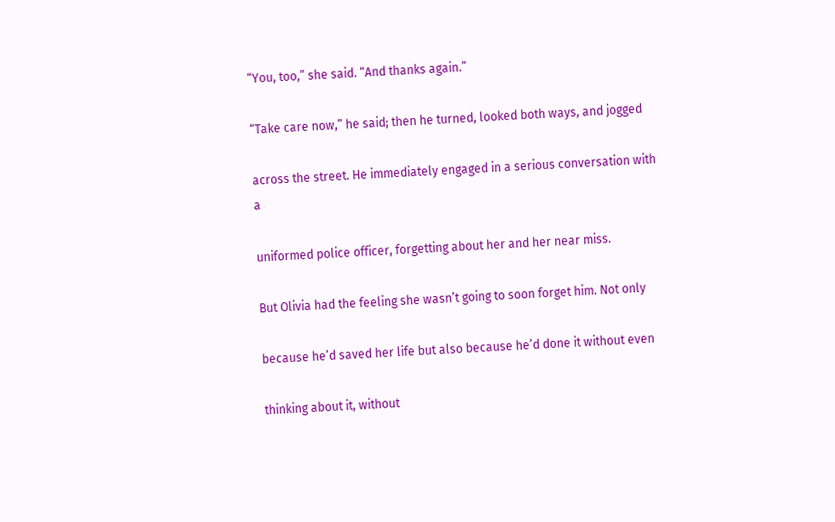“You, too,” she said. “And thanks again.”

“Take care now,” he said; then he turned, looked both ways, and jogged

across the street. He immediately engaged in a serious conversation with a

uniformed police officer, forgetting about her and her near miss.

But Olivia had the feeling she wasn’t going to soon forget him. Not only

because he’d saved her life but also because he’d done it without even

thinking about it, without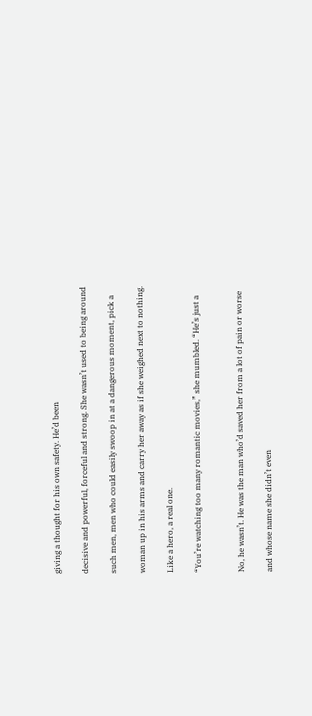giving a thought for his own safety. He’d been

decisive and powerful, forceful and strong. She wasn’t used to being around

such men, men who could easily swoop in at a dangerous moment, pick a

woman up in his arms and carry her away as if she weighed next to nothing.

Like a hero, a real one.

“You’re watching too many romantic movies,” she mumbled. “He’s just a


No, he wasn’t. He was the man who’d saved her from a lot of pain or worse

and whose name she didn’t even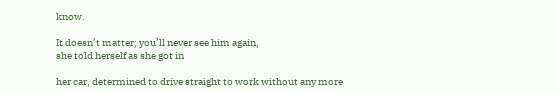know.

It doesn’t matter; you’ll never see him again,
she told herself as she got in

her car, determined to drive straight to work without any more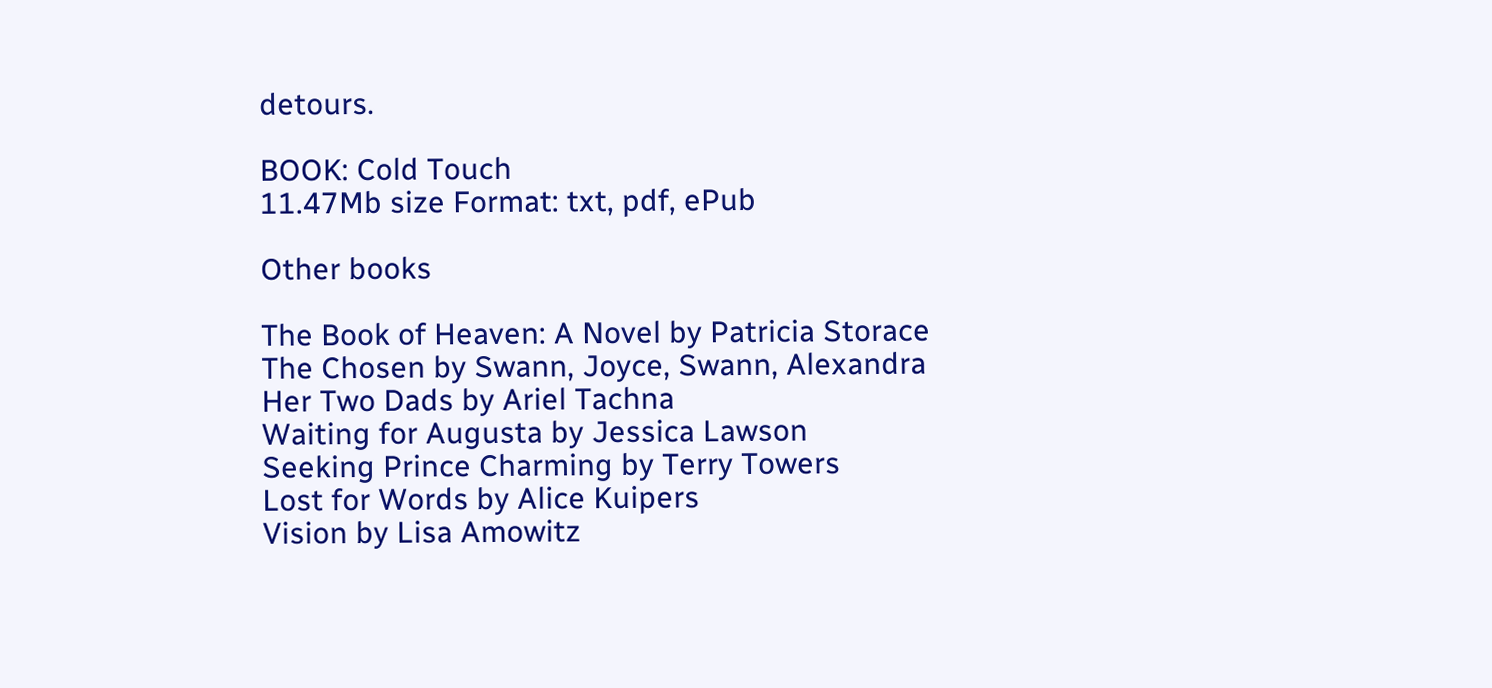detours.

BOOK: Cold Touch
11.47Mb size Format: txt, pdf, ePub

Other books

The Book of Heaven: A Novel by Patricia Storace
The Chosen by Swann, Joyce, Swann, Alexandra
Her Two Dads by Ariel Tachna
Waiting for Augusta by Jessica Lawson
Seeking Prince Charming by Terry Towers
Lost for Words by Alice Kuipers
Vision by Lisa Amowitz